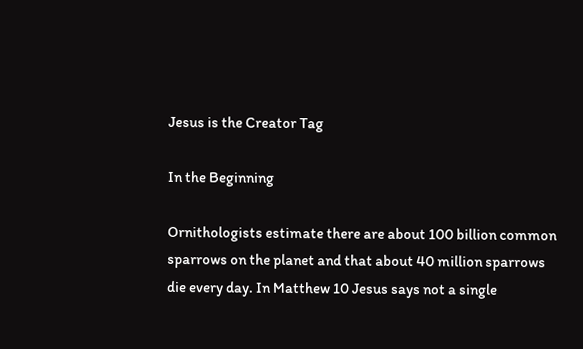Jesus is the Creator Tag

In the Beginning

Ornithologists estimate there are about 100 billion common sparrows on the planet and that about 40 million sparrows die every day. In Matthew 10 Jesus says not a single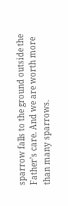sparrow falls to the ground outside the Father’s care. And we are worth more than many sparrows.